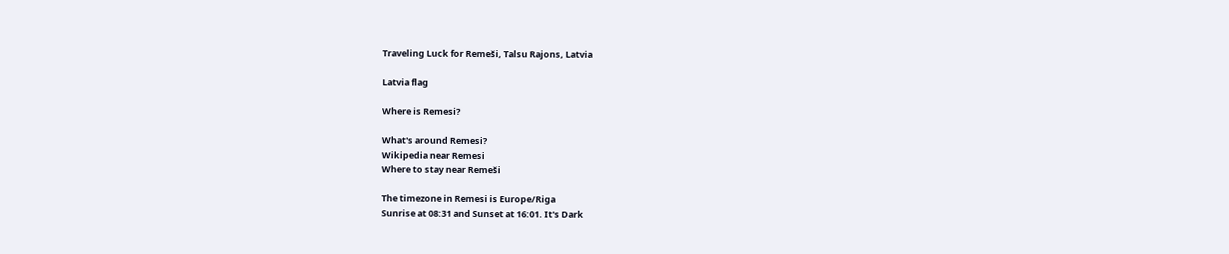Traveling Luck for Remeši, Talsu Rajons, Latvia

Latvia flag

Where is Remesi?

What's around Remesi?
Wikipedia near Remesi
Where to stay near Remeši

The timezone in Remesi is Europe/Riga
Sunrise at 08:31 and Sunset at 16:01. It's Dark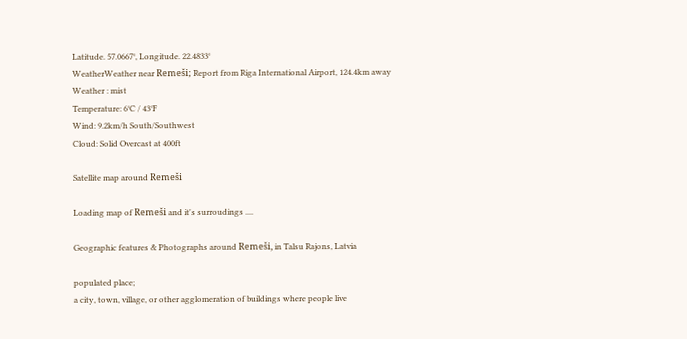Latitude. 57.0667°, Longitude. 22.4833°
WeatherWeather near Remeši; Report from Riga International Airport, 124.4km away
Weather : mist
Temperature: 6°C / 43°F
Wind: 9.2km/h South/Southwest
Cloud: Solid Overcast at 400ft

Satellite map around Remeši

Loading map of Remeši and it's surroudings ....

Geographic features & Photographs around Remeši, in Talsu Rajons, Latvia

populated place;
a city, town, village, or other agglomeration of buildings where people live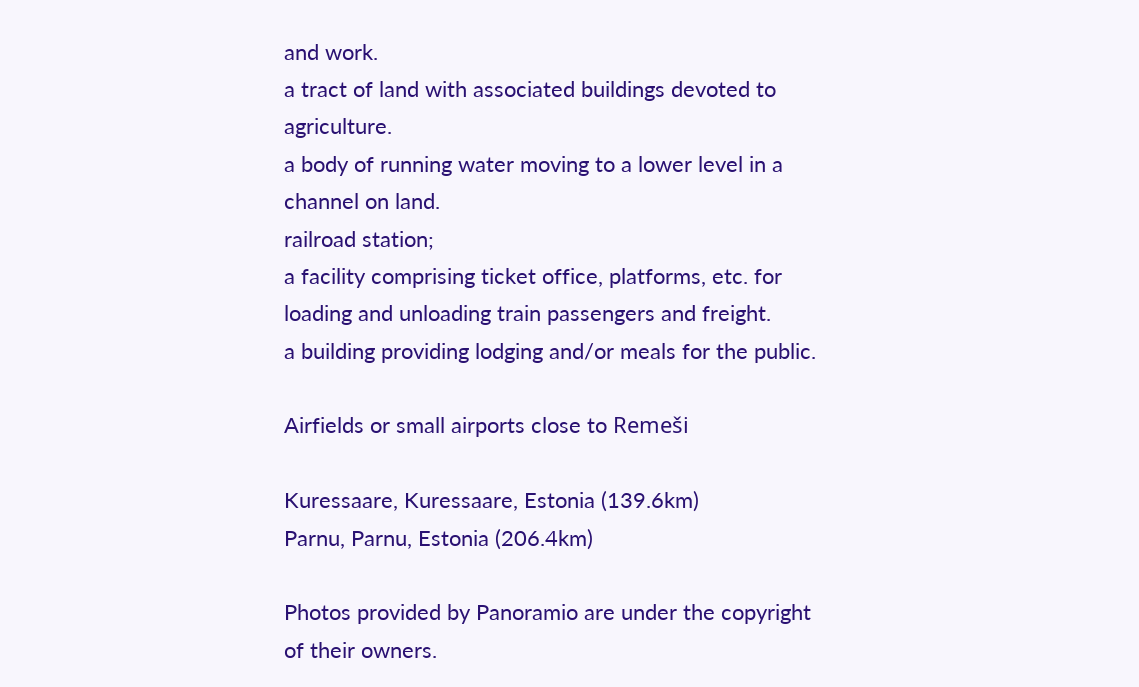and work.
a tract of land with associated buildings devoted to agriculture.
a body of running water moving to a lower level in a channel on land.
railroad station;
a facility comprising ticket office, platforms, etc. for loading and unloading train passengers and freight.
a building providing lodging and/or meals for the public.

Airfields or small airports close to Remeši

Kuressaare, Kuressaare, Estonia (139.6km)
Parnu, Parnu, Estonia (206.4km)

Photos provided by Panoramio are under the copyright of their owners.